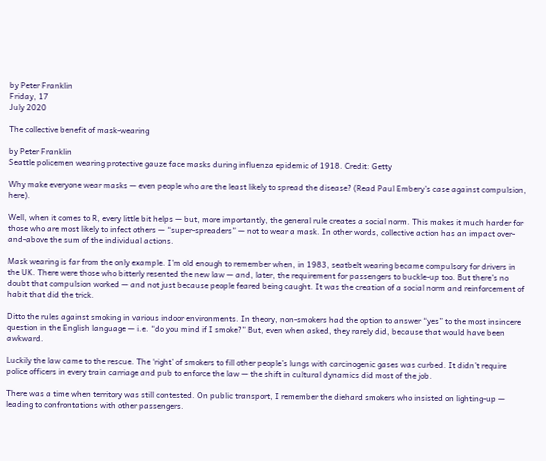by Peter Franklin
Friday, 17
July 2020

The collective benefit of mask-wearing

by Peter Franklin
Seattle policemen wearing protective gauze face masks during influenza epidemic of 1918. Credit: Getty

Why make everyone wear masks — even people who are the least likely to spread the disease? (Read Paul Embery’s case against compulsion, here).

Well, when it comes to R, every little bit helps — but, more importantly, the general rule creates a social norm. This makes it much harder for those who are most likely to infect others — “super-spreaders” — not to wear a mask. In other words, collective action has an impact over-and-above the sum of the individual actions.

Mask wearing is far from the only example. I’m old enough to remember when, in 1983, seatbelt wearing became compulsory for drivers in the UK. There were those who bitterly resented the new law — and, later, the requirement for passengers to buckle-up too. But there’s no doubt that compulsion worked — and not just because people feared being caught. It was the creation of a social norm and reinforcement of habit that did the trick.

Ditto the rules against smoking in various indoor environments. In theory, non-smokers had the option to answer “yes” to the most insincere question in the English language — i.e. “do you mind if I smoke?” But, even when asked, they rarely did, because that would have been awkward.

Luckily the law came to the rescue. The ‘right’ of smokers to fill other people’s lungs with carcinogenic gases was curbed. It didn’t require police officers in every train carriage and pub to enforce the law — the shift in cultural dynamics did most of the job.

There was a time when territory was still contested. On public transport, I remember the diehard smokers who insisted on lighting-up — leading to confrontations with other passengers.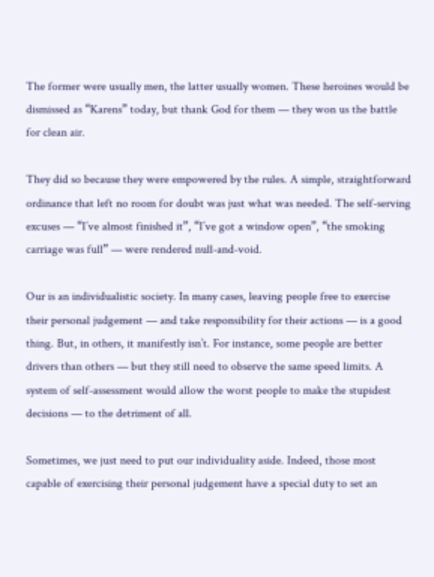The former were usually men, the latter usually women. These heroines would be dismissed as “Karens” today, but thank God for them — they won us the battle for clean air.

They did so because they were empowered by the rules. A simple, straightforward ordinance that left no room for doubt was just what was needed. The self-serving excuses — “I’ve almost finished it”, “I’ve got a window open”, “the smoking carriage was full” — were rendered null-and-void.

Our is an individualistic society. In many cases, leaving people free to exercise their personal judgement — and take responsibility for their actions — is a good thing. But, in others, it manifestly isn’t. For instance, some people are better drivers than others — but they still need to observe the same speed limits. A system of self-assessment would allow the worst people to make the stupidest decisions — to the detriment of all.

Sometimes, we just need to put our individuality aside. Indeed, those most capable of exercising their personal judgement have a special duty to set an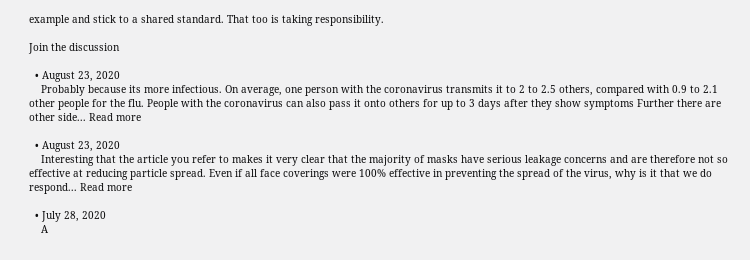example and stick to a shared standard. That too is taking responsibility.

Join the discussion

  • August 23, 2020
    Probably because its more infectious. On average, one person with the coronavirus transmits it to 2 to 2.5 others, compared with 0.9 to 2.1 other people for the flu. People with the coronavirus can also pass it onto others for up to 3 days after they show symptoms Further there are other side... Read more

  • August 23, 2020
    Interesting that the article you refer to makes it very clear that the majority of masks have serious leakage concerns and are therefore not so effective at reducing particle spread. Even if all face coverings were 100% effective in preventing the spread of the virus, why is it that we do respond... Read more

  • July 28, 2020
    A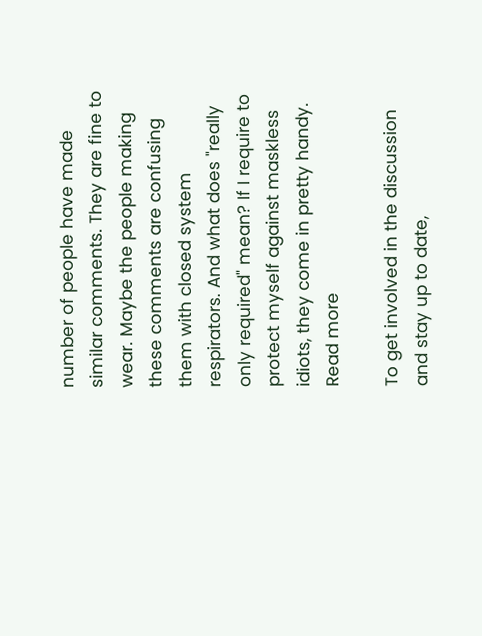number of people have made similar comments. They are fine to wear. Maybe the people making these comments are confusing them with closed system respirators. And what does "really only required" mean? If I require to protect myself against maskless idiots, they come in pretty handy. Read more

To get involved in the discussion and stay up to date,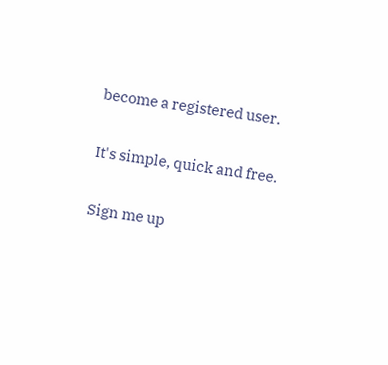become a registered user.

It's simple, quick and free.

Sign me up